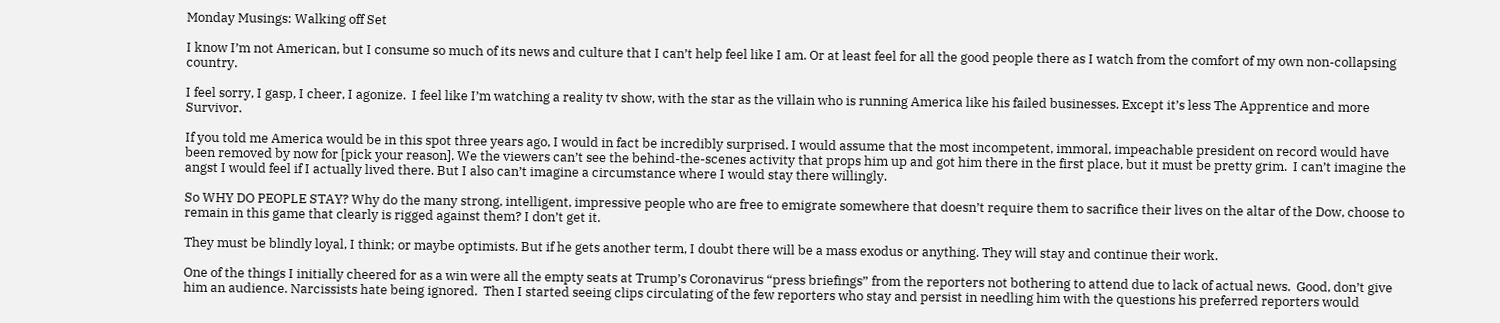Monday Musings: Walking off Set

I know I’m not American, but I consume so much of its news and culture that I can’t help feel like I am. Or at least feel for all the good people there as I watch from the comfort of my own non-collapsing country.

I feel sorry, I gasp, I cheer, I agonize.  I feel like I’m watching a reality tv show, with the star as the villain who is running America like his failed businesses. Except it’s less The Apprentice and more Survivor.

If you told me America would be in this spot three years ago, I would in fact be incredibly surprised. I would assume that the most incompetent, immoral, impeachable president on record would have been removed by now for [pick your reason]. We the viewers can’t see the behind-the-scenes activity that props him up and got him there in the first place, but it must be pretty grim.  I can’t imagine the angst I would feel if I actually lived there. But I also can’t imagine a circumstance where I would stay there willingly.

So WHY DO PEOPLE STAY? Why do the many strong, intelligent, impressive people who are free to emigrate somewhere that doesn’t require them to sacrifice their lives on the altar of the Dow, choose to remain in this game that clearly is rigged against them? I don’t get it.

They must be blindly loyal, I think; or maybe optimists. But if he gets another term, I doubt there will be a mass exodus or anything. They will stay and continue their work.

One of the things I initially cheered for as a win were all the empty seats at Trump’s Coronavirus “press briefings” from the reporters not bothering to attend due to lack of actual news.  Good, don’t give him an audience. Narcissists hate being ignored.  Then I started seeing clips circulating of the few reporters who stay and persist in needling him with the questions his preferred reporters would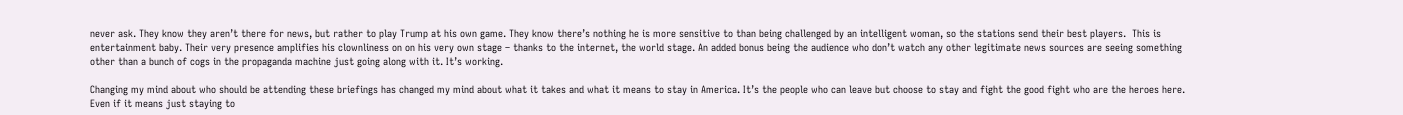never ask. They know they aren’t there for news, but rather to play Trump at his own game. They know there’s nothing he is more sensitive to than being challenged by an intelligent woman, so the stations send their best players.  This is entertainment baby. Their very presence amplifies his clownliness on on his very own stage – thanks to the internet, the world stage. An added bonus being the audience who don’t watch any other legitimate news sources are seeing something other than a bunch of cogs in the propaganda machine just going along with it. It’s working.

Changing my mind about who should be attending these briefings has changed my mind about what it takes and what it means to stay in America. It’s the people who can leave but choose to stay and fight the good fight who are the heroes here. Even if it means just staying to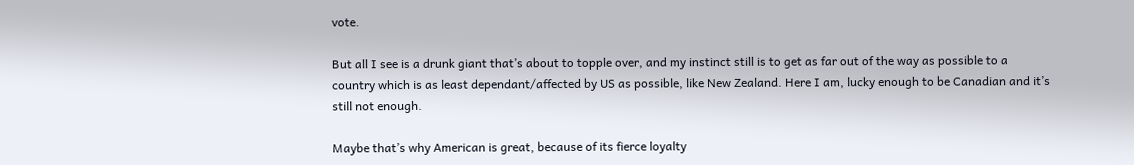vote.

But all I see is a drunk giant that’s about to topple over, and my instinct still is to get as far out of the way as possible to a country which is as least dependant/affected by US as possible, like New Zealand. Here I am, lucky enough to be Canadian and it’s still not enough.

Maybe that’s why American is great, because of its fierce loyalty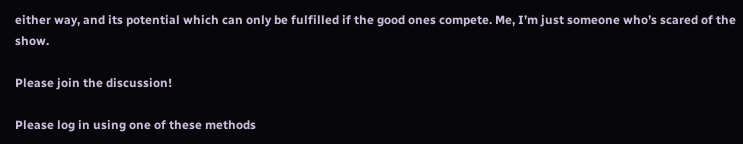either way, and its potential which can only be fulfilled if the good ones compete. Me, I’m just someone who’s scared of the show.

Please join the discussion!

Please log in using one of these methods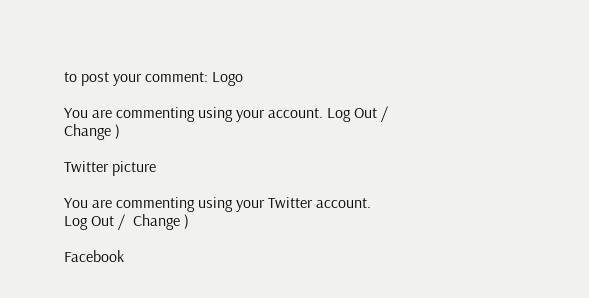to post your comment: Logo

You are commenting using your account. Log Out /  Change )

Twitter picture

You are commenting using your Twitter account. Log Out /  Change )

Facebook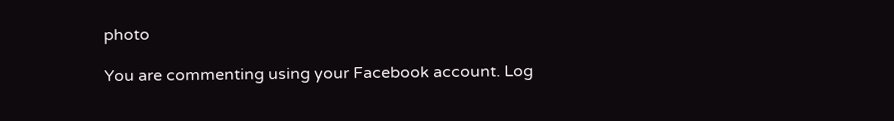photo

You are commenting using your Facebook account. Log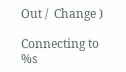Out /  Change )

Connecting to %s